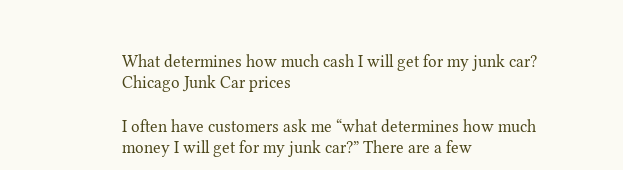What determines how much cash I will get for my junk car? Chicago Junk Car prices

I often have customers ask me “what determines how much money I will get for my junk car?” There are a few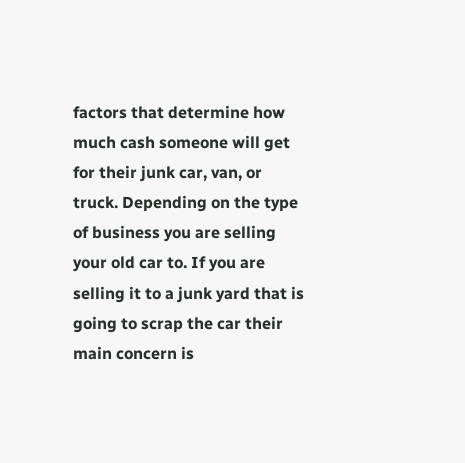factors that determine how much cash someone will get for their junk car, van, or truck. Depending on the type of business you are selling your old car to. If you are selling it to a junk yard that is going to scrap the car their main concern is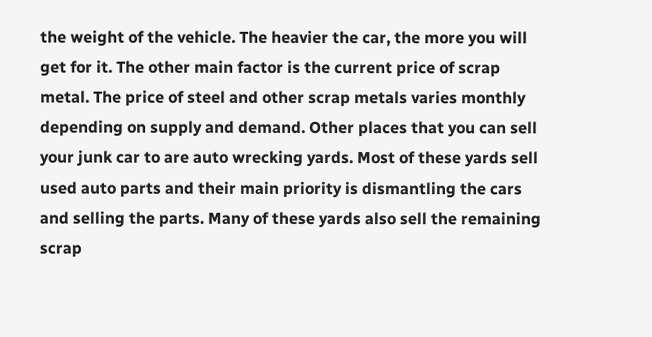the weight of the vehicle. The heavier the car, the more you will get for it. The other main factor is the current price of scrap metal. The price of steel and other scrap metals varies monthly depending on supply and demand. Other places that you can sell your junk car to are auto wrecking yards. Most of these yards sell used auto parts and their main priority is dismantling the cars and selling the parts. Many of these yards also sell the remaining scrap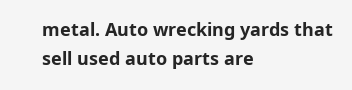metal. Auto wrecking yards that sell used auto parts are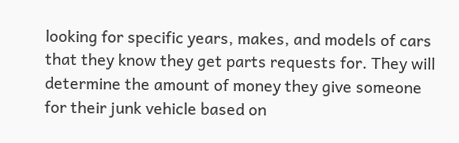looking for specific years, makes, and models of cars that they know they get parts requests for. They will determine the amount of money they give someone for their junk vehicle based on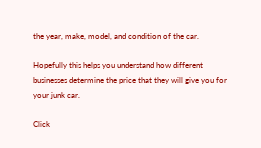the year, make, model, and condition of the car.

Hopefully this helps you understand how different businesses determine the price that they will give you for your junk car.

Click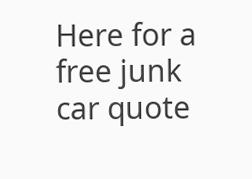Here for a free junk car quote